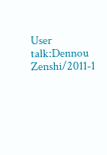User talk:Dennou Zenshi/2011-1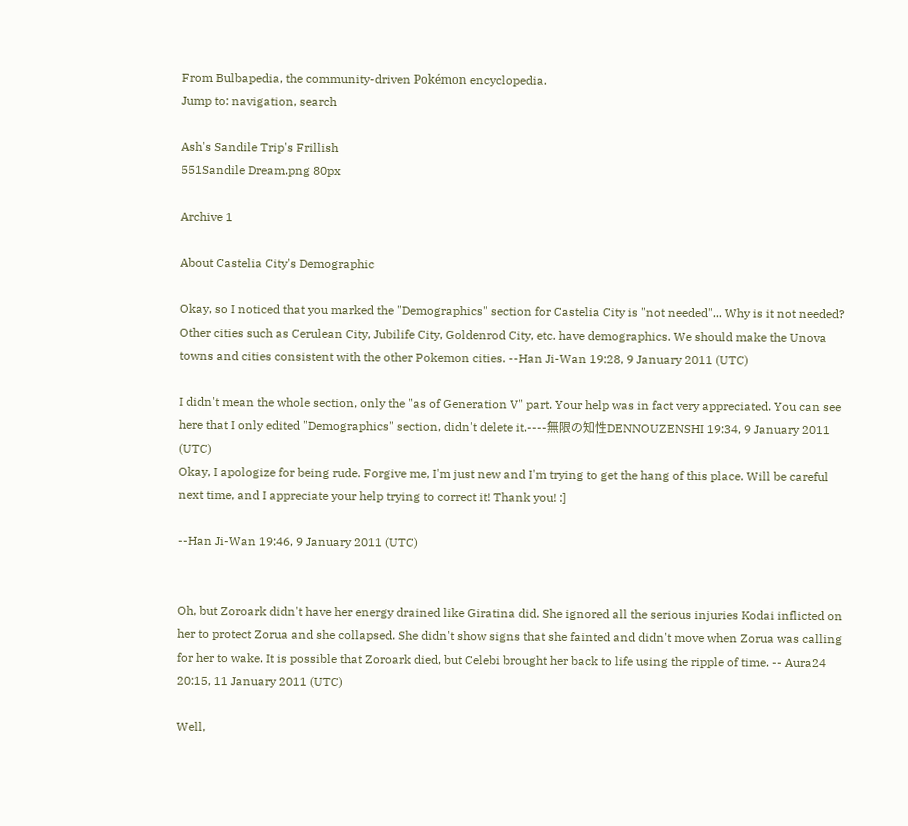From Bulbapedia, the community-driven Pokémon encyclopedia.
Jump to: navigation, search

Ash's Sandile Trip's Frillish
551Sandile Dream.png 80px

Archive 1

About Castelia City's Demographic

Okay, so I noticed that you marked the "Demographics" section for Castelia City is "not needed"... Why is it not needed? Other cities such as Cerulean City, Jubilife City, Goldenrod City, etc. have demographics. We should make the Unova towns and cities consistent with the other Pokemon cities. --Han Ji-Wan 19:28, 9 January 2011 (UTC)

I didn't mean the whole section, only the "as of Generation V" part. Your help was in fact very appreciated. You can see here that I only edited "Demographics" section, didn't delete it.----無限の知性DENNOUZENSHI 19:34, 9 January 2011 (UTC)
Okay, I apologize for being rude. Forgive me, I'm just new and I'm trying to get the hang of this place. Will be careful next time, and I appreciate your help trying to correct it! Thank you! :]

--Han Ji-Wan 19:46, 9 January 2011 (UTC)


Oh, but Zoroark didn't have her energy drained like Giratina did. She ignored all the serious injuries Kodai inflicted on her to protect Zorua and she collapsed. She didn't show signs that she fainted and didn't move when Zorua was calling for her to wake. It is possible that Zoroark died, but Celebi brought her back to life using the ripple of time. -- Aura24 20:15, 11 January 2011 (UTC)

Well,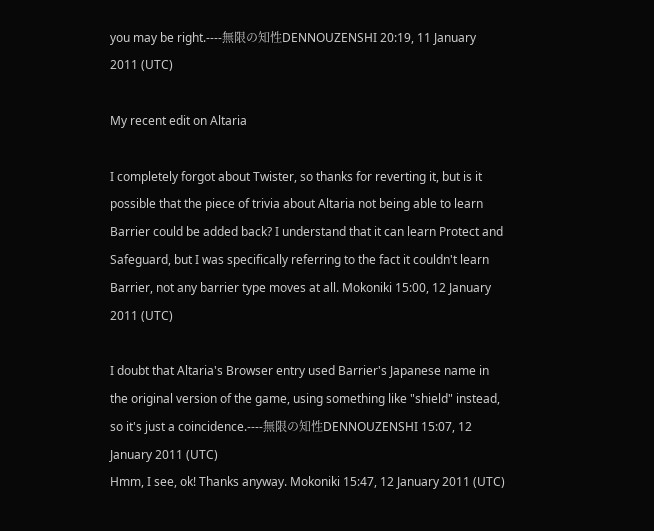you may be right.----無限の知性DENNOUZENSHI 20:19, 11 January 2011 (UTC)

My recent edit on Altaria

I completely forgot about Twister, so thanks for reverting it, but is it possible that the piece of trivia about Altaria not being able to learn Barrier could be added back? I understand that it can learn Protect and Safeguard, but I was specifically referring to the fact it couldn't learn Barrier, not any barrier type moves at all. Mokoniki 15:00, 12 January 2011 (UTC)

I doubt that Altaria's Browser entry used Barrier's Japanese name in the original version of the game, using something like "shield" instead, so it's just a coincidence.----無限の知性DENNOUZENSHI 15:07, 12 January 2011 (UTC)
Hmm, I see, ok! Thanks anyway. Mokoniki 15:47, 12 January 2011 (UTC)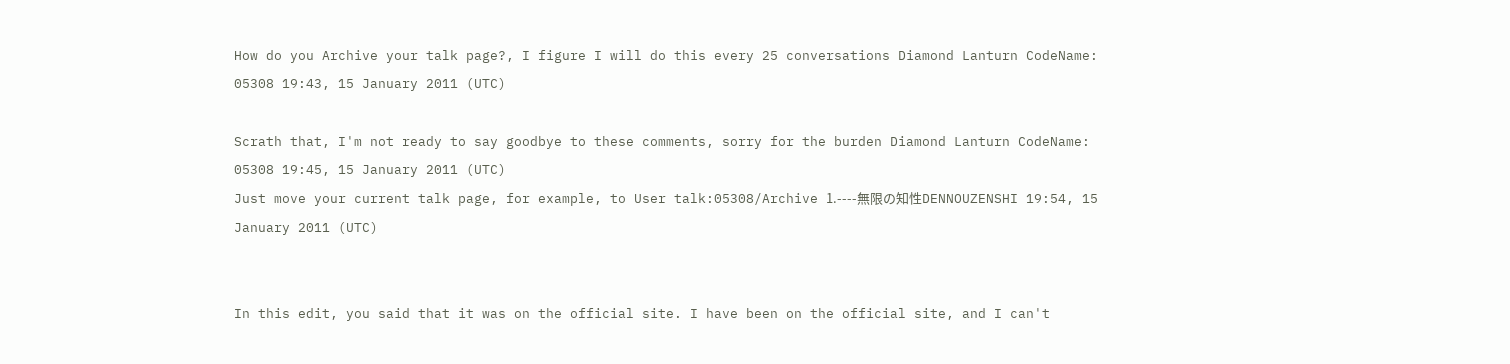How do you Archive your talk page?, I figure I will do this every 25 conversations Diamond Lanturn CodeName: 05308 19:43, 15 January 2011 (UTC)

Scrath that, I'm not ready to say goodbye to these comments, sorry for the burden Diamond Lanturn CodeName: 05308 19:45, 15 January 2011 (UTC)
Just move your current talk page, for example, to User talk:05308/Archive 1.----無限の知性DENNOUZENSHI 19:54, 15 January 2011 (UTC)


In this edit, you said that it was on the official site. I have been on the official site, and I can't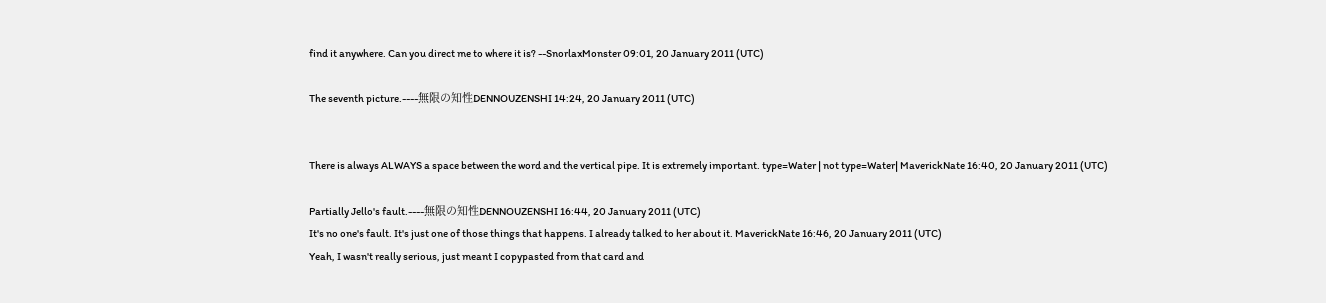find it anywhere. Can you direct me to where it is? --SnorlaxMonster 09:01, 20 January 2011 (UTC)

The seventh picture.----無限の知性DENNOUZENSHI 14:24, 20 January 2011 (UTC)


There is always ALWAYS a space between the word and the vertical pipe. It is extremely important. type=Water | not type=Water| MaverickNate 16:40, 20 January 2011 (UTC)

Partially Jello's fault.----無限の知性DENNOUZENSHI 16:44, 20 January 2011 (UTC)
It's no one's fault. It's just one of those things that happens. I already talked to her about it. MaverickNate 16:46, 20 January 2011 (UTC)
Yeah, I wasn't really serious, just meant I copypasted from that card and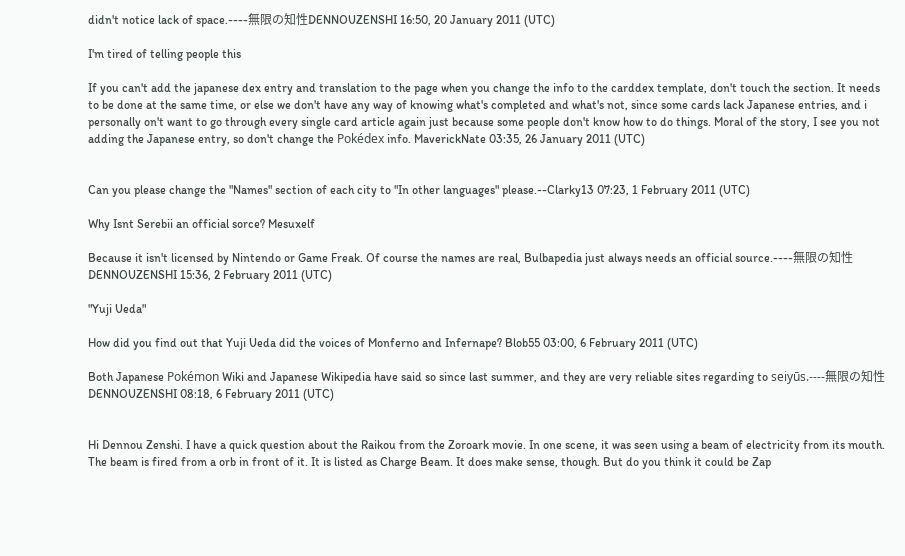didn't notice lack of space.----無限の知性DENNOUZENSHI 16:50, 20 January 2011 (UTC)

I'm tired of telling people this

If you can't add the japanese dex entry and translation to the page when you change the info to the carddex template, don't touch the section. It needs to be done at the same time, or else we don't have any way of knowing what's completed and what's not, since some cards lack Japanese entries, and i personally on't want to go through every single card article again just because some people don't know how to do things. Moral of the story, I see you not adding the Japanese entry, so don't change the Pokédex info. MaverickNate 03:35, 26 January 2011 (UTC)


Can you please change the "Names" section of each city to "In other languages" please.--Clarky13 07:23, 1 February 2011 (UTC)

Why Isnt Serebii an official sorce? Mesuxelf

Because it isn't licensed by Nintendo or Game Freak. Of course the names are real, Bulbapedia just always needs an official source.----無限の知性DENNOUZENSHI 15:36, 2 February 2011 (UTC)

"Yuji Ueda"

How did you find out that Yuji Ueda did the voices of Monferno and Infernape? Blob55 03:00, 6 February 2011 (UTC)

Both Japanese Pokémon Wiki and Japanese Wikipedia have said so since last summer, and they are very reliable sites regarding to seiyūs.----無限の知性DENNOUZENSHI 08:18, 6 February 2011 (UTC)


Hi Dennou Zenshi. I have a quick question about the Raikou from the Zoroark movie. In one scene, it was seen using a beam of electricity from its mouth. The beam is fired from a orb in front of it. It is listed as Charge Beam. It does make sense, though. But do you think it could be Zap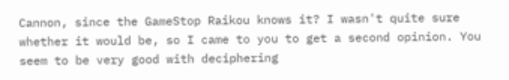Cannon, since the GameStop Raikou knows it? I wasn't quite sure whether it would be, so I came to you to get a second opinion. You seem to be very good with deciphering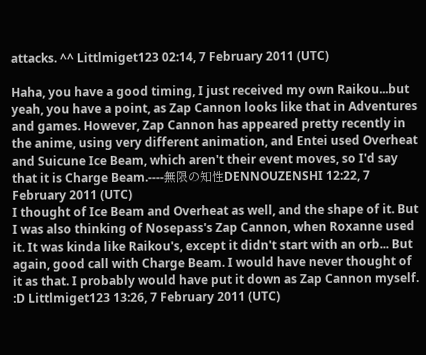attacks. ^^ Littlmiget123 02:14, 7 February 2011 (UTC)

Haha, you have a good timing, I just received my own Raikou...but yeah, you have a point, as Zap Cannon looks like that in Adventures and games. However, Zap Cannon has appeared pretty recently in the anime, using very different animation, and Entei used Overheat and Suicune Ice Beam, which aren't their event moves, so I'd say that it is Charge Beam.----無限の知性DENNOUZENSHI 12:22, 7 February 2011 (UTC)
I thought of Ice Beam and Overheat as well, and the shape of it. But I was also thinking of Nosepass's Zap Cannon, when Roxanne used it. It was kinda like Raikou's, except it didn't start with an orb... But again, good call with Charge Beam. I would have never thought of it as that. I probably would have put it down as Zap Cannon myself. :D Littlmiget123 13:26, 7 February 2011 (UTC)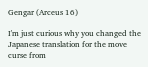Gengar (Arceus 16)

I'm just curious why you changed the Japanese translation for the move curse from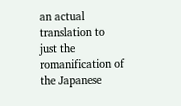an actual translation to just the romanification of the Japanese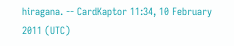hiragana. -- CardKaptor 11:34, 10 February 2011 (UTC)